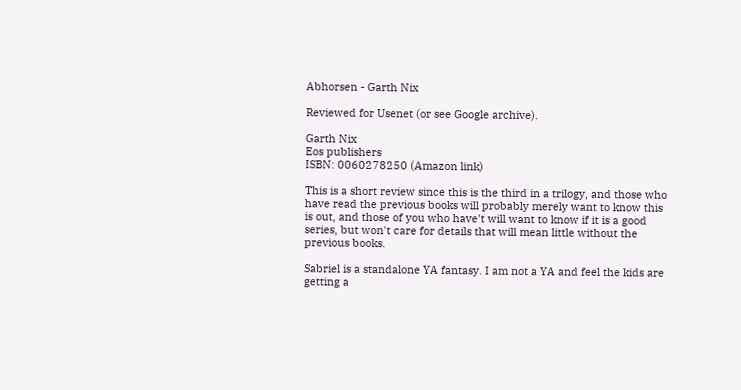Abhorsen - Garth Nix

Reviewed for Usenet (or see Google archive).

Garth Nix
Eos publishers
ISBN: 0060278250 (Amazon link)

This is a short review since this is the third in a trilogy, and those who have read the previous books will probably merely want to know this is out, and those of you who have't will want to know if it is a good series, but won't care for details that will mean little without the previous books.

Sabriel is a standalone YA fantasy. I am not a YA and feel the kids are getting a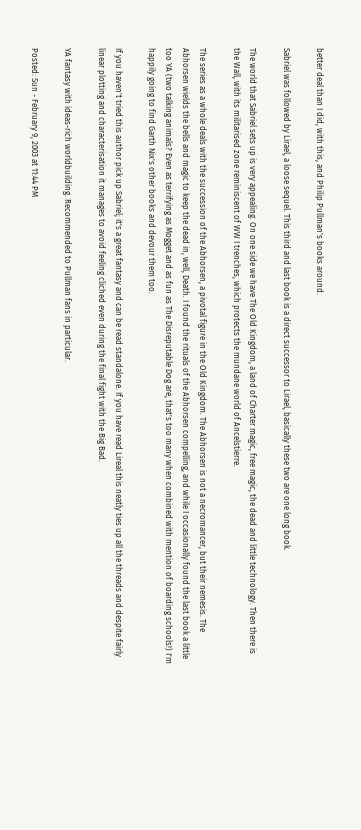better deal than I did, with this, and Philip Pullman's books around.

Sabriel was followed by Lirael, a loose sequel. This third and last book is a direct successor to Lirael, basically these two are one long book.

The world that Sabriel sets up is very appealing. On one side we have The Old Kingdom, a land of Charter magic, free magic, the dead and little technology. Then there is the Wall, with its militarised zone reminiscent of WW I trenches, which protects the mundane world of Ancelstierre.

The series as a whole deals with the succession of the Abhorsen, a pivotal figure in the Old Kingdom. The Abhorsen is not a necromancer, but their nemesis. The Abhorsen wields the bells and magic to keep the dead in, well, Death. I found the rituals of the Abhorsen compelling, and while I occasionally found the last book a little too YA (two talking animals? Even as terrifying as Mogget and as fun as The Disreputable Dog are, that's too many when combined with mention of boarding schools!) I'm happily going to find Garth Nix's other books and devour them too.

If you haven't tried this author pick up Sabriel; it's a great fantasy and can be read standalone. If you have read Lireal this neatly ties up all the threads and despite fairly linear plotting and characterisation it manages to avoid feeling cliched even during the final fight with the Big Bad.

YA fantasy with ideas-rich worldbuilding. Recommended to Pullman fans in particular.

Posted: Sun - February 9, 2003 at 11:44 PM